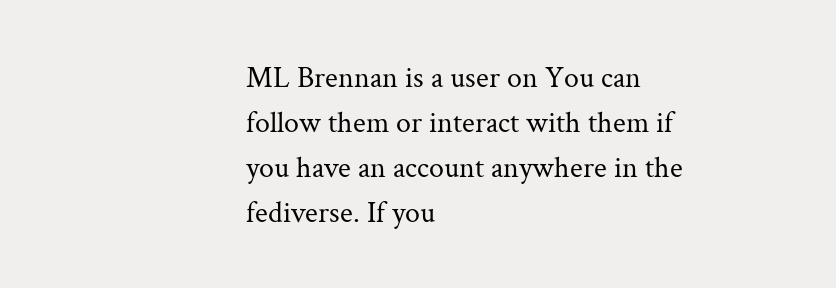ML Brennan is a user on You can follow them or interact with them if you have an account anywhere in the fediverse. If you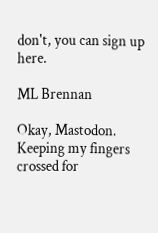don't, you can sign up here.

ML Brennan

Okay, Mastodon. Keeping my fingers crossed for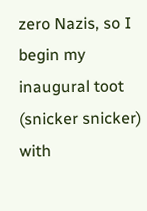zero Nazis, so I begin my inaugural toot (snicker snicker) with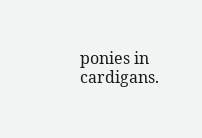ponies in cardigans.